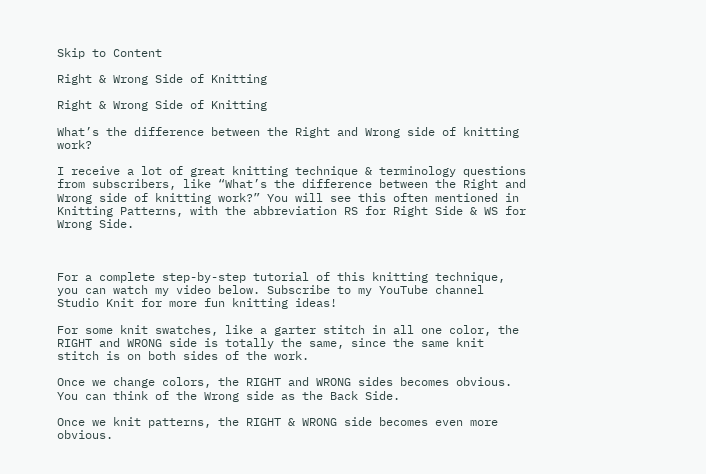Skip to Content

Right & Wrong Side of Knitting

Right & Wrong Side of Knitting

What’s the difference between the Right and Wrong side of knitting work?

I receive a lot of great knitting technique & terminology questions from subscribers, like “What’s the difference between the Right and Wrong side of knitting work?” You will see this often mentioned in Knitting Patterns, with the abbreviation RS for Right Side & WS for Wrong Side.



For a complete step-by-step tutorial of this knitting technique, you can watch my video below. Subscribe to my YouTube channel Studio Knit for more fun knitting ideas!

For some knit swatches, like a garter stitch in all one color, the RIGHT and WRONG side is totally the same, since the same knit stitch is on both sides of the work.

Once we change colors, the RIGHT and WRONG sides becomes obvious. You can think of the Wrong side as the Back Side.

Once we knit patterns, the RIGHT & WRONG side becomes even more obvious.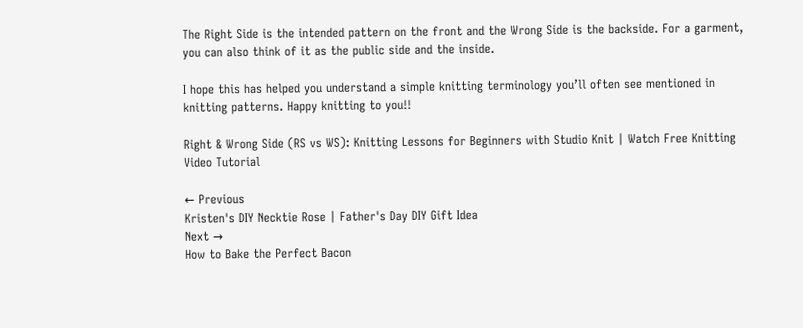The Right Side is the intended pattern on the front and the Wrong Side is the backside. For a garment, you can also think of it as the public side and the inside.

I hope this has helped you understand a simple knitting terminology you’ll often see mentioned in knitting patterns. Happy knitting to you!!

Right & Wrong Side (RS vs WS): Knitting Lessons for Beginners with Studio Knit | Watch Free Knitting Video Tutorial

← Previous
Kristen's DIY Necktie Rose | Father's Day DIY Gift Idea
Next →
How to Bake the Perfect Bacon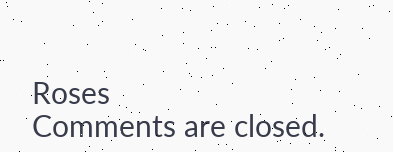Roses
Comments are closed.